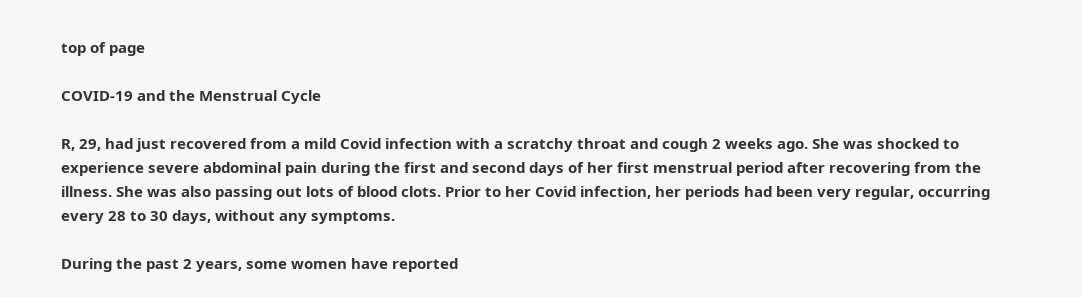top of page

COVID-19 and the Menstrual Cycle

R, 29, had just recovered from a mild Covid infection with a scratchy throat and cough 2 weeks ago. She was shocked to experience severe abdominal pain during the first and second days of her first menstrual period after recovering from the illness. She was also passing out lots of blood clots. Prior to her Covid infection, her periods had been very regular, occurring every 28 to 30 days, without any symptoms.

During the past 2 years, some women have reported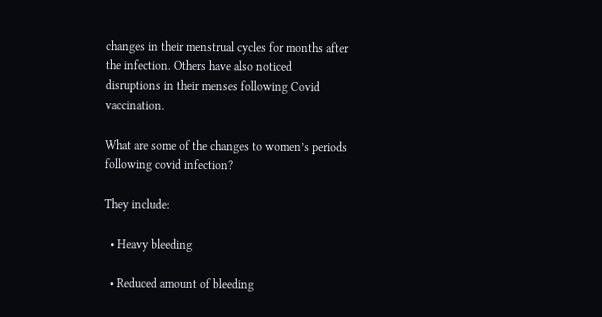changes in their menstrual cycles for months after the infection. Others have also noticed disruptions in their menses following Covid vaccination.

What are some of the changes to women’s periods following covid infection?

They include:

  • Heavy bleeding

  • Reduced amount of bleeding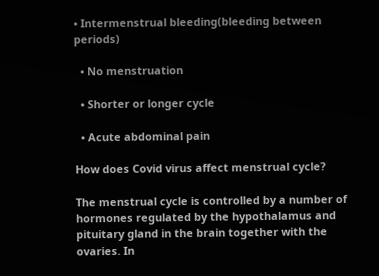• Intermenstrual bleeding(bleeding between periods)

  • No menstruation

  • Shorter or longer cycle

  • Acute abdominal pain

How does Covid virus affect menstrual cycle?

The menstrual cycle is controlled by a number of hormones regulated by the hypothalamus and pituitary gland in the brain together with the ovaries. In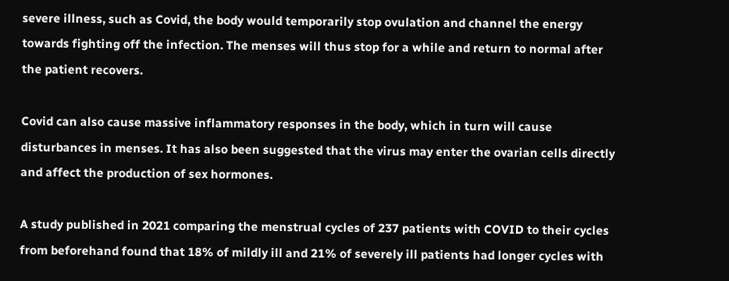severe illness, such as Covid, the body would temporarily stop ovulation and channel the energy towards fighting off the infection. The menses will thus stop for a while and return to normal after the patient recovers.

Covid can also cause massive inflammatory responses in the body, which in turn will cause disturbances in menses. It has also been suggested that the virus may enter the ovarian cells directly and affect the production of sex hormones.

A study published in 2021 comparing the menstrual cycles of 237 patients with COVID to their cycles from beforehand found that 18% of mildly ill and 21% of severely ill patients had longer cycles with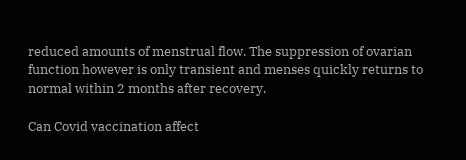reduced amounts of menstrual flow. The suppression of ovarian function however is only transient and menses quickly returns to normal within 2 months after recovery.

Can Covid vaccination affect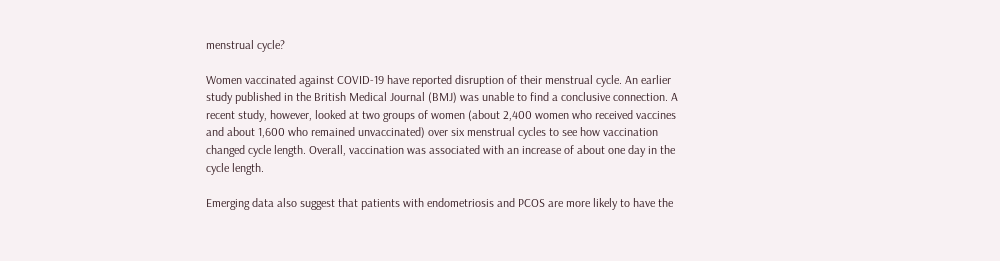menstrual cycle?

Women vaccinated against COVID-19 have reported disruption of their menstrual cycle. An earlier study published in the British Medical Journal (BMJ) was unable to find a conclusive connection. A recent study, however, looked at two groups of women (about 2,400 women who received vaccines and about 1,600 who remained unvaccinated) over six menstrual cycles to see how vaccination changed cycle length. Overall, vaccination was associated with an increase of about one day in the cycle length.

Emerging data also suggest that patients with endometriosis and PCOS are more likely to have the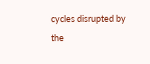cycles disrupted by the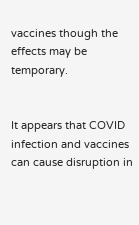vaccines though the effects may be temporary.


It appears that COVID infection and vaccines can cause disruption in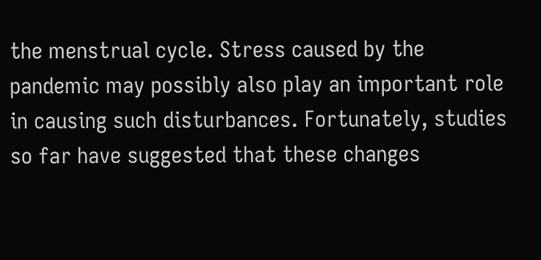the menstrual cycle. Stress caused by the pandemic may possibly also play an important role in causing such disturbances. Fortunately, studies so far have suggested that these changes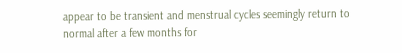appear to be transient and menstrual cycles seemingly return to normal after a few months for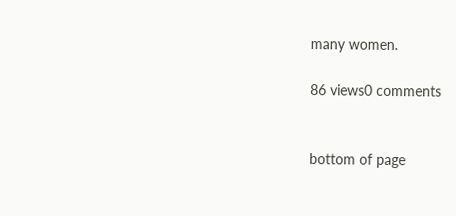many women.

86 views0 comments


bottom of page